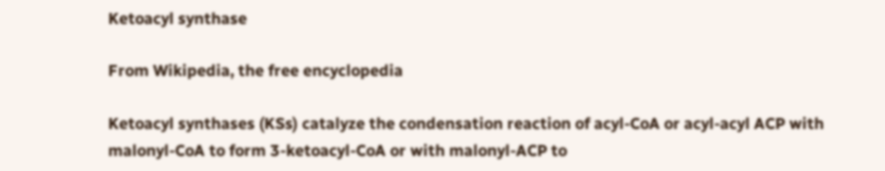Ketoacyl synthase

From Wikipedia, the free encyclopedia

Ketoacyl synthases (KSs) catalyze the condensation reaction of acyl-CoA or acyl-acyl ACP with malonyl-CoA to form 3-ketoacyl-CoA or with malonyl-ACP to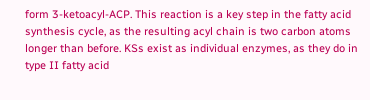form 3-ketoacyl-ACP. This reaction is a key step in the fatty acid synthesis cycle, as the resulting acyl chain is two carbon atoms longer than before. KSs exist as individual enzymes, as they do in type II fatty acid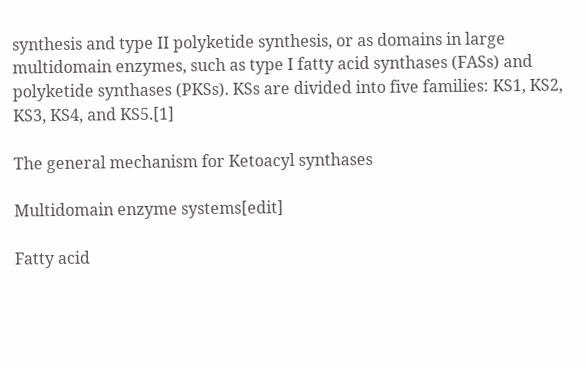synthesis and type II polyketide synthesis, or as domains in large multidomain enzymes, such as type I fatty acid synthases (FASs) and polyketide synthases (PKSs). KSs are divided into five families: KS1, KS2, KS3, KS4, and KS5.[1]

The general mechanism for Ketoacyl synthases

Multidomain enzyme systems[edit]

Fatty acid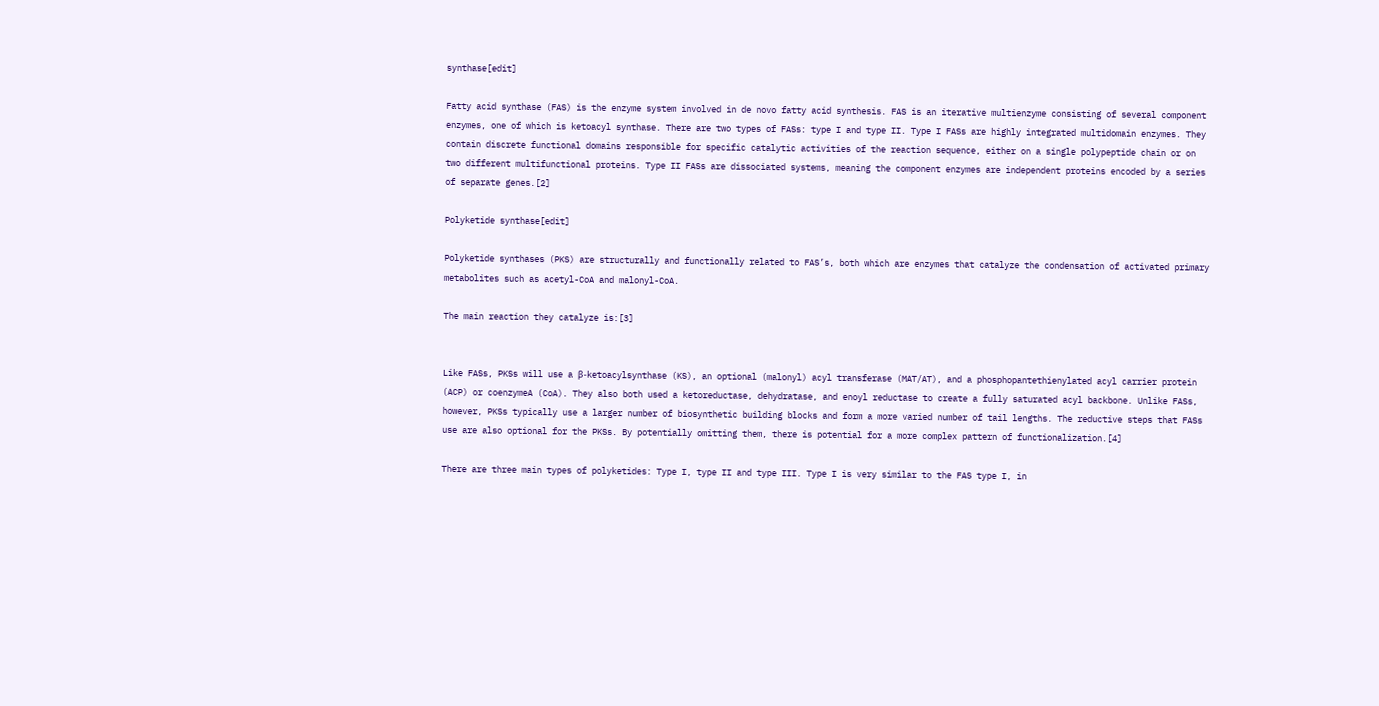synthase[edit]

Fatty acid synthase (FAS) is the enzyme system involved in de novo fatty acid synthesis. FAS is an iterative multienzyme consisting of several component enzymes, one of which is ketoacyl synthase. There are two types of FASs: type I and type II. Type I FASs are highly integrated multidomain enzymes. They contain discrete functional domains responsible for specific catalytic activities of the reaction sequence, either on a single polypeptide chain or on two different multifunctional proteins. Type II FASs are dissociated systems, meaning the component enzymes are independent proteins encoded by a series of separate genes.[2]

Polyketide synthase[edit]

Polyketide synthases (PKS) are structurally and functionally related to FAS’s, both which are enzymes that catalyze the condensation of activated primary metabolites such as acetyl-CoA and malonyl-CoA.

The main reaction they catalyze is:[3]


Like FASs, PKSs will use a β-ketoacylsynthase (KS), an optional (malonyl) acyl transferase (MAT/AT), and a phosphopantethienylated acyl carrier protein (ACP) or coenzymeA (CoA). They also both used a ketoreductase, dehydratase, and enoyl reductase to create a fully saturated acyl backbone. Unlike FASs, however, PKSs typically use a larger number of biosynthetic building blocks and form a more varied number of tail lengths. The reductive steps that FASs use are also optional for the PKSs. By potentially omitting them, there is potential for a more complex pattern of functionalization.[4]

There are three main types of polyketides: Type I, type II and type III. Type I is very similar to the FAS type I, in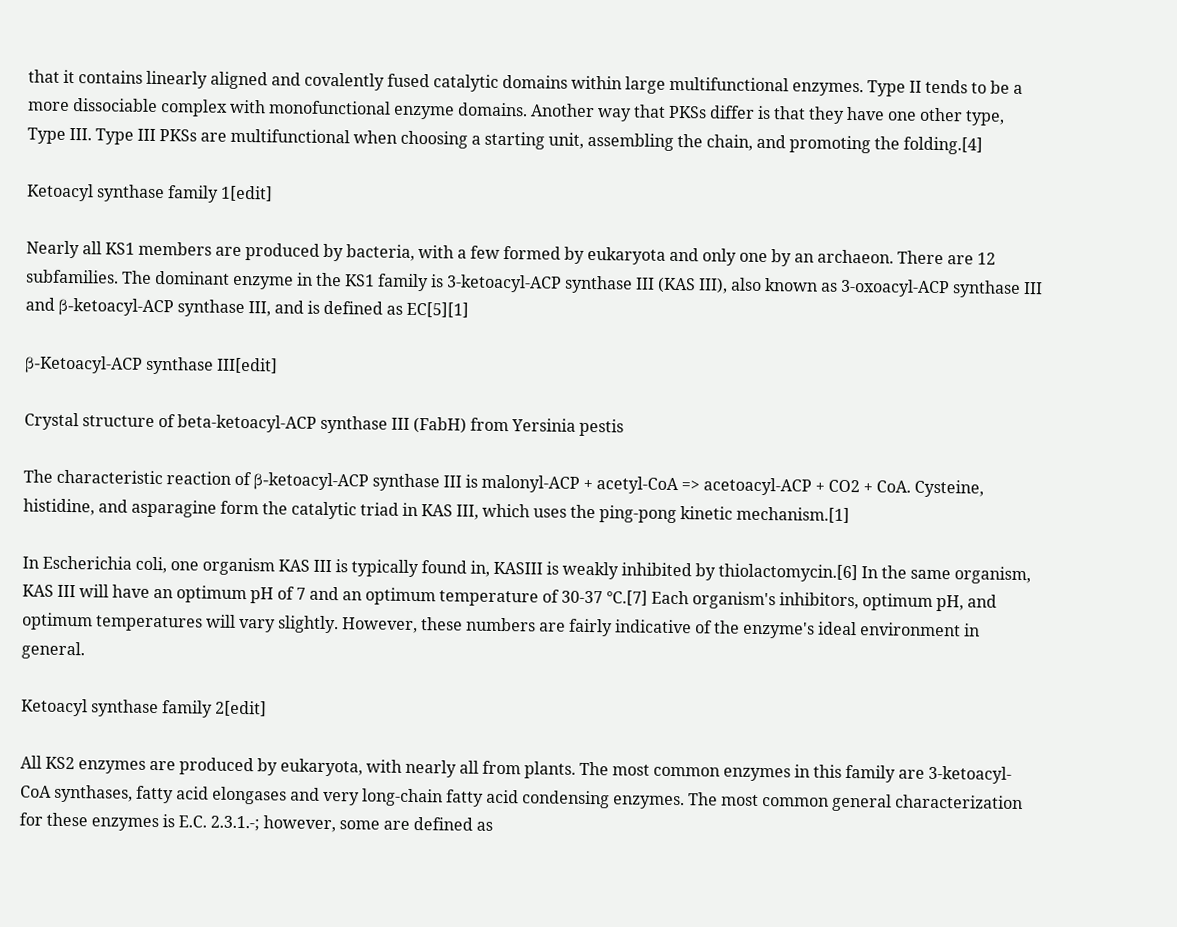that it contains linearly aligned and covalently fused catalytic domains within large multifunctional enzymes. Type II tends to be a more dissociable complex with monofunctional enzyme domains. Another way that PKSs differ is that they have one other type, Type III. Type III PKSs are multifunctional when choosing a starting unit, assembling the chain, and promoting the folding.[4]

Ketoacyl synthase family 1[edit]

Nearly all KS1 members are produced by bacteria, with a few formed by eukaryota and only one by an archaeon. There are 12 subfamilies. The dominant enzyme in the KS1 family is 3-ketoacyl-ACP synthase III (KAS III), also known as 3-oxoacyl-ACP synthase III and β-ketoacyl-ACP synthase III, and is defined as EC[5][1]

β-Ketoacyl-ACP synthase III[edit]

Crystal structure of beta-ketoacyl-ACP synthase III (FabH) from Yersinia pestis

The characteristic reaction of β-ketoacyl-ACP synthase III is malonyl-ACP + acetyl-CoA => acetoacyl-ACP + CO2 + CoA. Cysteine, histidine, and asparagine form the catalytic triad in KAS III, which uses the ping-pong kinetic mechanism.[1]

In Escherichia coli, one organism KAS III is typically found in, KASIII is weakly inhibited by thiolactomycin.[6] In the same organism, KAS III will have an optimum pH of 7 and an optimum temperature of 30-37 °C.[7] Each organism's inhibitors, optimum pH, and optimum temperatures will vary slightly. However, these numbers are fairly indicative of the enzyme's ideal environment in general.

Ketoacyl synthase family 2[edit]

All KS2 enzymes are produced by eukaryota, with nearly all from plants. The most common enzymes in this family are 3-ketoacyl-CoA synthases, fatty acid elongases and very long-chain fatty acid condensing enzymes. The most common general characterization for these enzymes is E.C. 2.3.1.-; however, some are defined as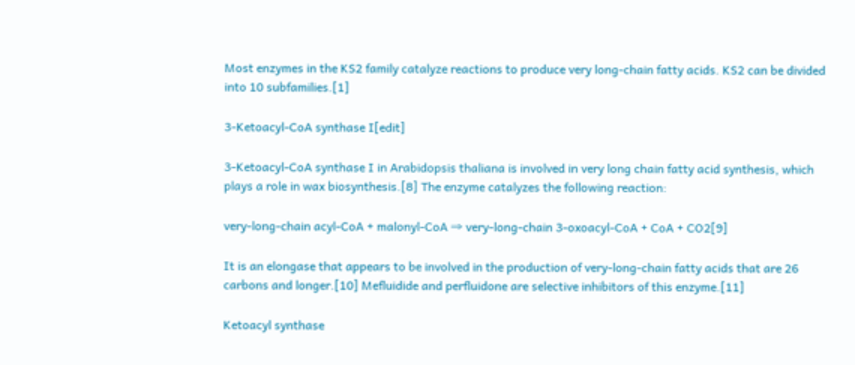Most enzymes in the KS2 family catalyze reactions to produce very long-chain fatty acids. KS2 can be divided into 10 subfamilies.[1]

3-Ketoacyl-CoA synthase I[edit]

3-Ketoacyl-CoA synthase I in Arabidopsis thaliana is involved in very long chain fatty acid synthesis, which plays a role in wax biosynthesis.[8] The enzyme catalyzes the following reaction:

very-long-chain acyl-CoA + malonyl-CoA ⇒ very-long-chain 3-oxoacyl-CoA + CoA + CO2[9]

It is an elongase that appears to be involved in the production of very-long-chain fatty acids that are 26 carbons and longer.[10] Mefluidide and perfluidone are selective inhibitors of this enzyme.[11]

Ketoacyl synthase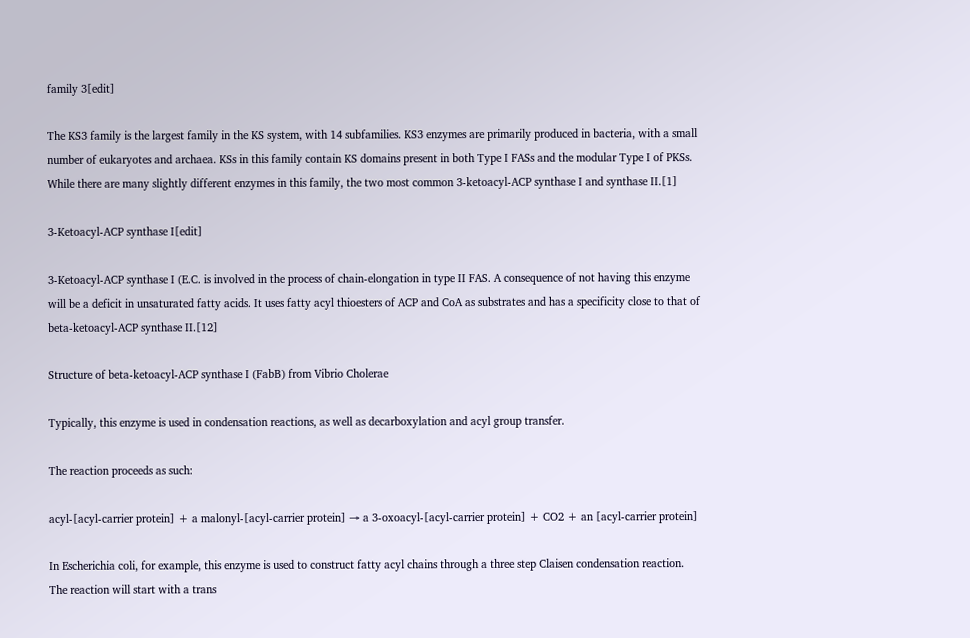family 3[edit]

The KS3 family is the largest family in the KS system, with 14 subfamilies. KS3 enzymes are primarily produced in bacteria, with a small number of eukaryotes and archaea. KSs in this family contain KS domains present in both Type I FASs and the modular Type I of PKSs. While there are many slightly different enzymes in this family, the two most common 3-ketoacyl-ACP synthase I and synthase II.[1]

3-Ketoacyl-ACP synthase I[edit]

3-Ketoacyl-ACP synthase I (E.C. is involved in the process of chain-elongation in type II FAS. A consequence of not having this enzyme will be a deficit in unsaturated fatty acids. It uses fatty acyl thioesters of ACP and CoA as substrates and has a specificity close to that of beta-ketoacyl-ACP synthase II.[12]

Structure of beta-ketoacyl-ACP synthase I (FabB) from Vibrio Cholerae

Typically, this enzyme is used in condensation reactions, as well as decarboxylation and acyl group transfer.

The reaction proceeds as such:

acyl-[acyl-carrier protein] + a malonyl-[acyl-carrier protein] → a 3-oxoacyl-[acyl-carrier protein] + CO2 + an [acyl-carrier protein]

In Escherichia coli, for example, this enzyme is used to construct fatty acyl chains through a three step Claisen condensation reaction. The reaction will start with a trans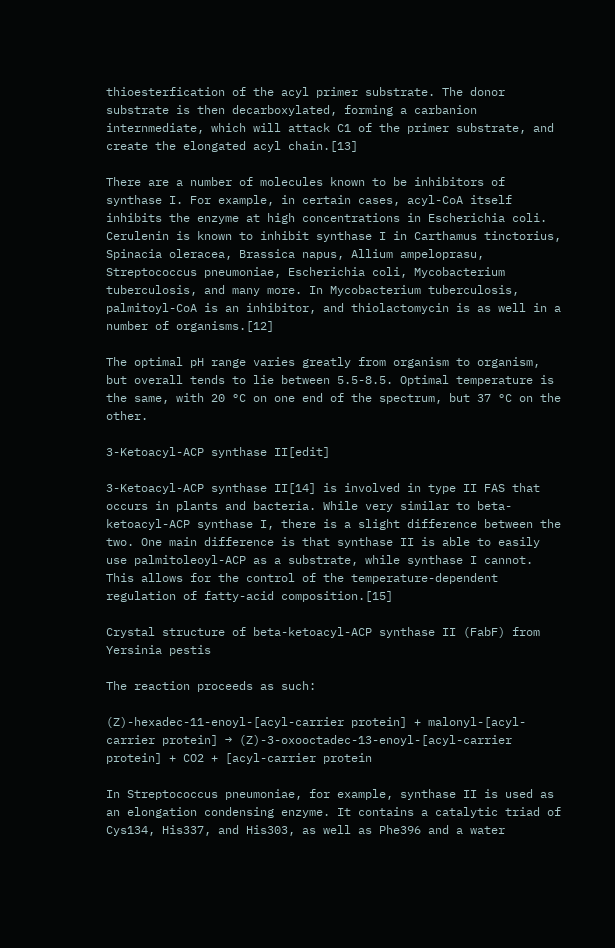thioesterfication of the acyl primer substrate. The donor substrate is then decarboxylated, forming a carbanion internmediate, which will attack C1 of the primer substrate, and create the elongated acyl chain.[13]

There are a number of molecules known to be inhibitors of synthase I. For example, in certain cases, acyl-CoA itself inhibits the enzyme at high concentrations in Escherichia coli. Cerulenin is known to inhibit synthase I in Carthamus tinctorius, Spinacia oleracea, Brassica napus, Allium ampeloprasu, Streptococcus pneumoniae, Escherichia coli, Mycobacterium tuberculosis, and many more. In Mycobacterium tuberculosis, palmitoyl-CoA is an inhibitor, and thiolactomycin is as well in a number of organisms.[12]

The optimal pH range varies greatly from organism to organism, but overall tends to lie between 5.5-8.5. Optimal temperature is the same, with 20 °C on one end of the spectrum, but 37 °C on the other.

3-Ketoacyl-ACP synthase II[edit]

3-Ketoacyl-ACP synthase II[14] is involved in type II FAS that occurs in plants and bacteria. While very similar to beta-ketoacyl-ACP synthase I, there is a slight difference between the two. One main difference is that synthase II is able to easily use palmitoleoyl-ACP as a substrate, while synthase I cannot. This allows for the control of the temperature-dependent regulation of fatty-acid composition.[15]

Crystal structure of beta-ketoacyl-ACP synthase II (FabF) from Yersinia pestis

The reaction proceeds as such:

(Z)-hexadec-11-enoyl-[acyl-carrier protein] + malonyl-[acyl-carrier protein] → (Z)-3-oxooctadec-13-enoyl-[acyl-carrier protein] + CO2 + [acyl-carrier protein

In Streptococcus pneumoniae, for example, synthase II is used as an elongation condensing enzyme. It contains a catalytic triad of Cys134, His337, and His303, as well as Phe396 and a water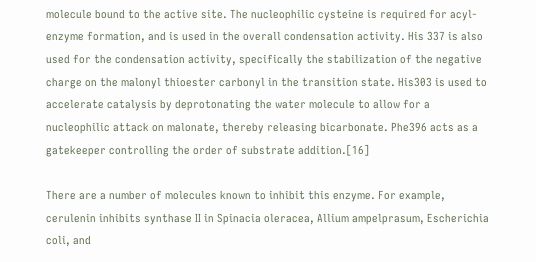molecule bound to the active site. The nucleophilic cysteine is required for acyl-enzyme formation, and is used in the overall condensation activity. His 337 is also used for the condensation activity, specifically the stabilization of the negative charge on the malonyl thioester carbonyl in the transition state. His303 is used to accelerate catalysis by deprotonating the water molecule to allow for a nucleophilic attack on malonate, thereby releasing bicarbonate. Phe396 acts as a gatekeeper controlling the order of substrate addition.[16]

There are a number of molecules known to inhibit this enzyme. For example, cerulenin inhibits synthase II in Spinacia oleracea, Allium ampelprasum, Escherichia coli, and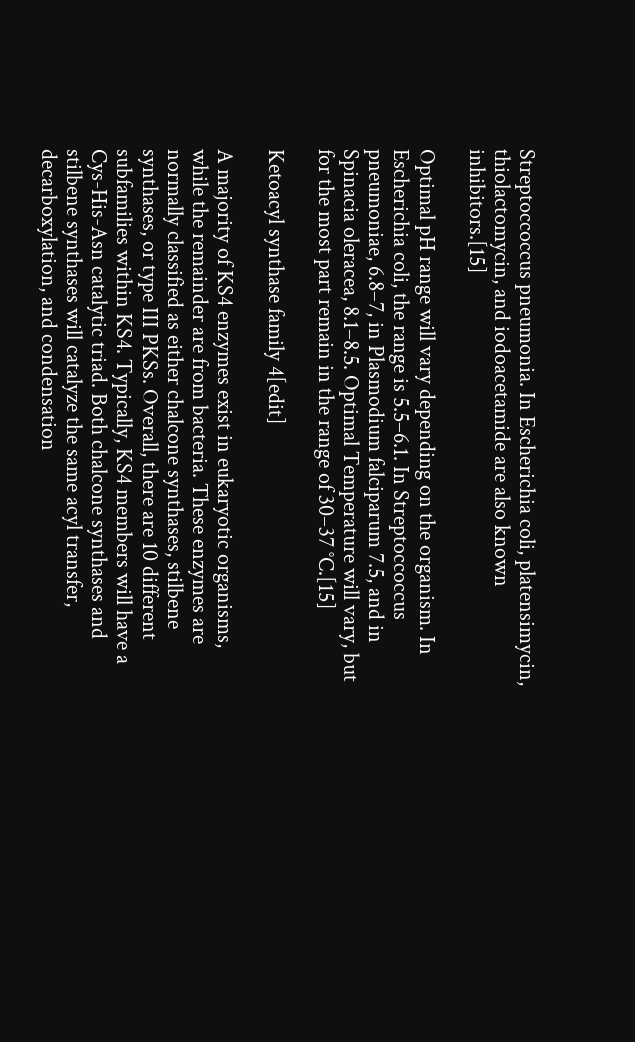Streptoccoccus pneumonia. In Escherichia coli, platensimycin, thiolactomycin, and iodoacetamide are also known inhibitors.[15]

Optimal pH range will vary depending on the organism. In Escherichia coli, the range is 5.5–6.1. In Streptoccoccus pneumoniae, 6.8–7, in Plasmodium falciparum 7.5, and in Spinacia oleracea, 8.1–8.5. Optimal Temperature will vary, but for the most part remain in the range of 30–37 °C.[15]

Ketoacyl synthase family 4[edit]

A majority of KS4 enzymes exist in eukaryotic organisms, while the remainder are from bacteria. These enzymes are normally classified as either chalcone synthases, stilbene synthases, or type III PKSs. Overall, there are 10 different subfamilies within KS4. Typically, KS4 members will have a Cys-His-Asn catalytic triad. Both chalcone synthases and stilbene synthases will catalyze the same acyl transfer, decarboxylation, and condensation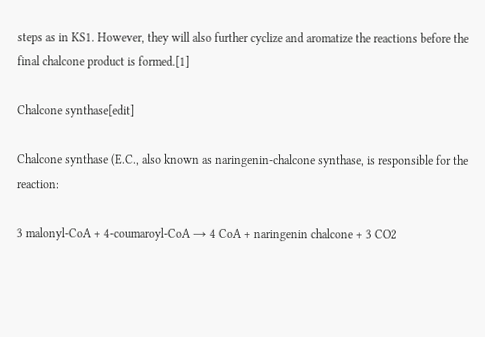steps as in KS1. However, they will also further cyclize and aromatize the reactions before the final chalcone product is formed.[1]

Chalcone synthase[edit]

Chalcone synthase (E.C., also known as naringenin-chalcone synthase, is responsible for the reaction:

3 malonyl-CoA + 4-coumaroyl-CoA → 4 CoA + naringenin chalcone + 3 CO2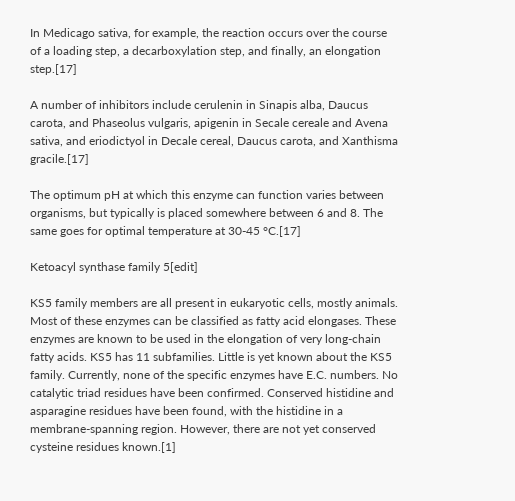In Medicago sativa, for example, the reaction occurs over the course of a loading step, a decarboxylation step, and finally, an elongation step.[17]

A number of inhibitors include cerulenin in Sinapis alba, Daucus carota, and Phaseolus vulgaris, apigenin in Secale cereale and Avena sativa, and eriodictyol in Decale cereal, Daucus carota, and Xanthisma gracile.[17]

The optimum pH at which this enzyme can function varies between organisms, but typically is placed somewhere between 6 and 8. The same goes for optimal temperature at 30-45 °C.[17]

Ketoacyl synthase family 5[edit]

KS5 family members are all present in eukaryotic cells, mostly animals. Most of these enzymes can be classified as fatty acid elongases. These enzymes are known to be used in the elongation of very long-chain fatty acids. KS5 has 11 subfamilies. Little is yet known about the KS5 family. Currently, none of the specific enzymes have E.C. numbers. No catalytic triad residues have been confirmed. Conserved histidine and asparagine residues have been found, with the histidine in a membrane-spanning region. However, there are not yet conserved cysteine residues known.[1]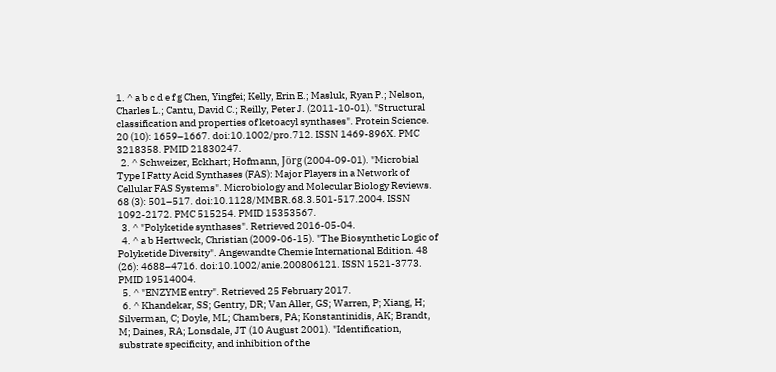1. ^ a b c d e f g Chen, Yingfei; Kelly, Erin E.; Masluk, Ryan P.; Nelson, Charles L.; Cantu, David C.; Reilly, Peter J. (2011-10-01). "Structural classification and properties of ketoacyl synthases". Protein Science. 20 (10): 1659–1667. doi:10.1002/pro.712. ISSN 1469-896X. PMC 3218358. PMID 21830247.
  2. ^ Schweizer, Eckhart; Hofmann, Jörg (2004-09-01). "Microbial Type I Fatty Acid Synthases (FAS): Major Players in a Network of Cellular FAS Systems". Microbiology and Molecular Biology Reviews. 68 (3): 501–517. doi:10.1128/MMBR.68.3.501-517.2004. ISSN 1092-2172. PMC 515254. PMID 15353567.
  3. ^ "Polyketide synthases". Retrieved 2016-05-04.
  4. ^ a b Hertweck, Christian (2009-06-15). "The Biosynthetic Logic of Polyketide Diversity". Angewandte Chemie International Edition. 48 (26): 4688–4716. doi:10.1002/anie.200806121. ISSN 1521-3773. PMID 19514004.
  5. ^ "ENZYME entry". Retrieved 25 February 2017.
  6. ^ Khandekar, SS; Gentry, DR; Van Aller, GS; Warren, P; Xiang, H; Silverman, C; Doyle, ML; Chambers, PA; Konstantinidis, AK; Brandt, M; Daines, RA; Lonsdale, JT (10 August 2001). "Identification, substrate specificity, and inhibition of the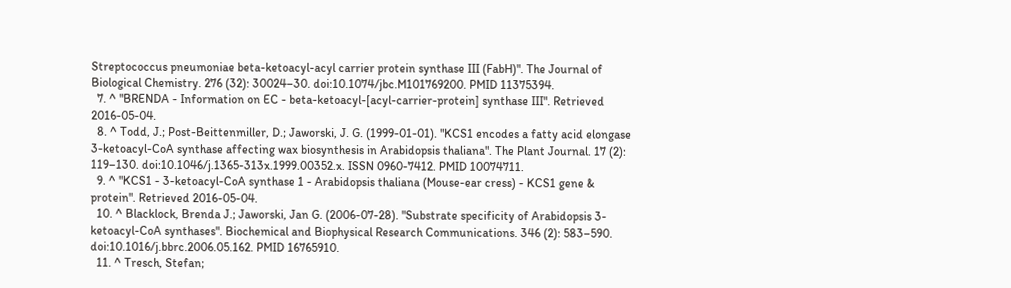Streptococcus pneumoniae beta-ketoacyl-acyl carrier protein synthase III (FabH)". The Journal of Biological Chemistry. 276 (32): 30024–30. doi:10.1074/jbc.M101769200. PMID 11375394.
  7. ^ "BRENDA - Information on EC - beta-ketoacyl-[acyl-carrier-protein] synthase III". Retrieved 2016-05-04.
  8. ^ Todd, J.; Post-Beittenmiller, D.; Jaworski, J. G. (1999-01-01). "KCS1 encodes a fatty acid elongase 3-ketoacyl-CoA synthase affecting wax biosynthesis in Arabidopsis thaliana". The Plant Journal. 17 (2): 119–130. doi:10.1046/j.1365-313x.1999.00352.x. ISSN 0960-7412. PMID 10074711.
  9. ^ "KCS1 - 3-ketoacyl-CoA synthase 1 - Arabidopsis thaliana (Mouse-ear cress) - KCS1 gene & protein". Retrieved 2016-05-04.
  10. ^ Blacklock, Brenda J.; Jaworski, Jan G. (2006-07-28). "Substrate specificity of Arabidopsis 3-ketoacyl-CoA synthases". Biochemical and Biophysical Research Communications. 346 (2): 583–590. doi:10.1016/j.bbrc.2006.05.162. PMID 16765910.
  11. ^ Tresch, Stefan;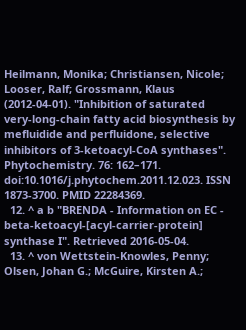Heilmann, Monika; Christiansen, Nicole; Looser, Ralf; Grossmann, Klaus (2012-04-01). "Inhibition of saturated very-long-chain fatty acid biosynthesis by mefluidide and perfluidone, selective inhibitors of 3-ketoacyl-CoA synthases". Phytochemistry. 76: 162–171. doi:10.1016/j.phytochem.2011.12.023. ISSN 1873-3700. PMID 22284369.
  12. ^ a b "BRENDA - Information on EC - beta-ketoacyl-[acyl-carrier-protein] synthase I". Retrieved 2016-05-04.
  13. ^ von Wettstein-Knowles, Penny; Olsen, Johan G.; McGuire, Kirsten A.;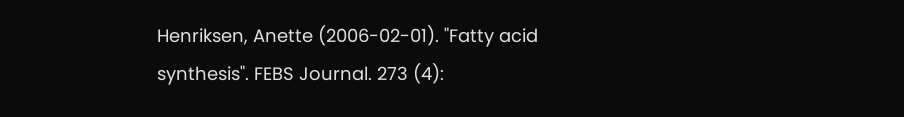Henriksen, Anette (2006-02-01). "Fatty acid synthesis". FEBS Journal. 273 (4):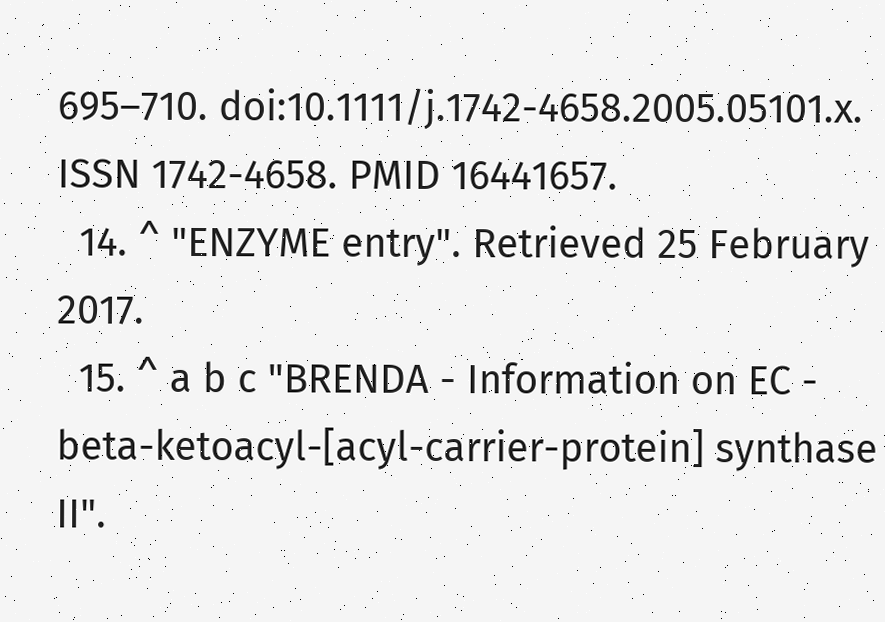695–710. doi:10.1111/j.1742-4658.2005.05101.x. ISSN 1742-4658. PMID 16441657.
  14. ^ "ENZYME entry". Retrieved 25 February 2017.
  15. ^ a b c "BRENDA - Information on EC - beta-ketoacyl-[acyl-carrier-protein] synthase II".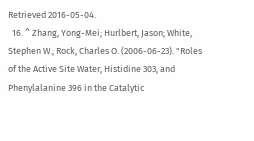Retrieved 2016-05-04.
  16. ^ Zhang, Yong-Mei; Hurlbert, Jason; White, Stephen W.; Rock, Charles O. (2006-06-23). "Roles of the Active Site Water, Histidine 303, and Phenylalanine 396 in the Catalytic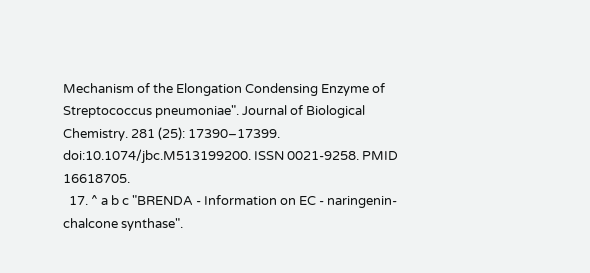Mechanism of the Elongation Condensing Enzyme of Streptococcus pneumoniae". Journal of Biological Chemistry. 281 (25): 17390–17399. doi:10.1074/jbc.M513199200. ISSN 0021-9258. PMID 16618705.
  17. ^ a b c "BRENDA - Information on EC - naringenin-chalcone synthase".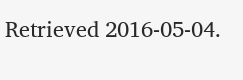Retrieved 2016-05-04.